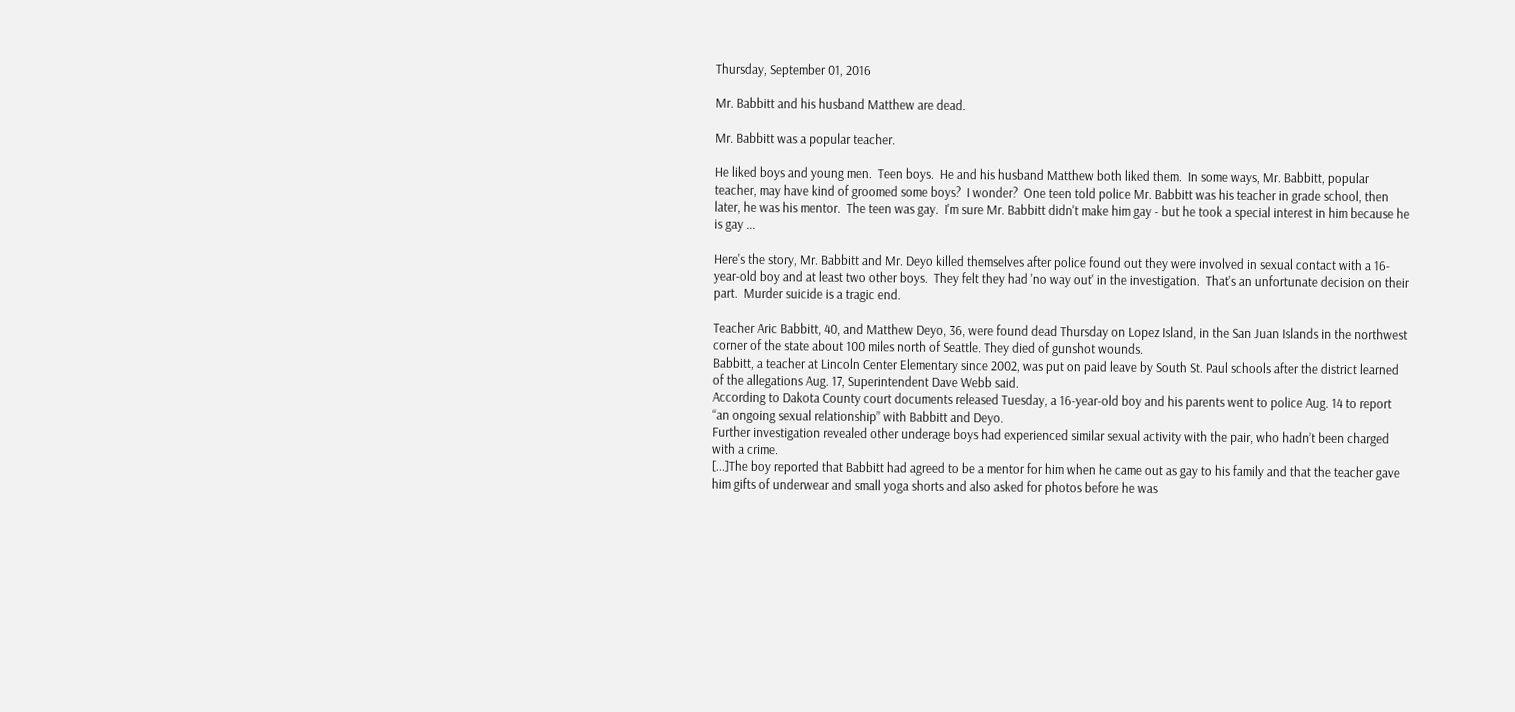Thursday, September 01, 2016

Mr. Babbitt and his husband Matthew are dead.

Mr. Babbitt was a popular teacher.

He liked boys and young men.  Teen boys.  He and his husband Matthew both liked them.  In some ways, Mr. Babbitt, popular teacher, may have kind of groomed some boys?  I wonder?  One teen told police Mr. Babbitt was his teacher in grade school, then later, he was his mentor.  The teen was gay.  I'm sure Mr. Babbitt didn't make him gay - but he took a special interest in him because he is gay ...

Here's the story, Mr. Babbitt and Mr. Deyo killed themselves after police found out they were involved in sexual contact with a 16-year-old boy and at least two other boys.  They felt they had 'no way out' in the investigation.  That's an unfortunate decision on their part.  Murder suicide is a tragic end.

Teacher Aric Babbitt, 40, and Matthew Deyo, 36, were found dead Thursday on Lopez Island, in the San Juan Islands in the northwest corner of the state about 100 miles north of Seattle. They died of gunshot wounds.
Babbitt, a teacher at Lincoln Center Elementary since 2002, was put on paid leave by South St. Paul schools after the district learned of the allegations Aug. 17, Superintendent Dave Webb said.
According to Dakota County court documents released Tuesday, a 16-year-old boy and his parents went to police Aug. 14 to report “an ongoing sexual relationship” with Babbitt and Deyo.
Further investigation revealed other underage boys had experienced similar sexual activity with the pair, who hadn’t been charged with a crime.
[...]The boy reported that Babbitt had agreed to be a mentor for him when he came out as gay to his family and that the teacher gave him gifts of underwear and small yoga shorts and also asked for photos before he was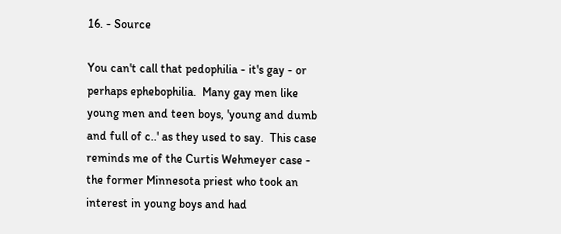16. - Source

You can't call that pedophilia - it's gay - or perhaps ephebophilia.  Many gay men like young men and teen boys, 'young and dumb and full of c..' as they used to say.  This case reminds me of the Curtis Wehmeyer case - the former Minnesota priest who took an interest in young boys and had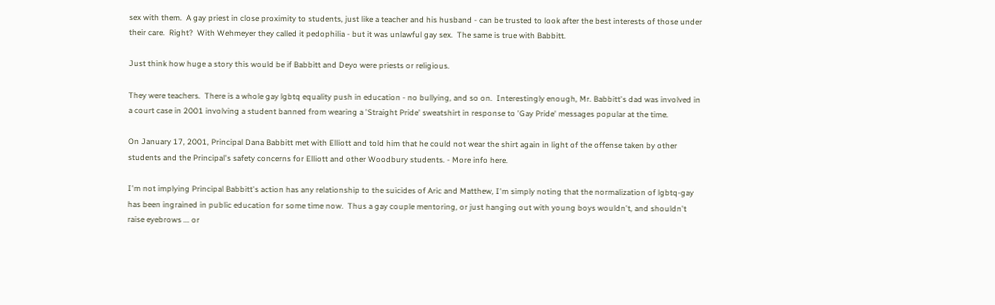sex with them.  A gay priest in close proximity to students, just like a teacher and his husband - can be trusted to look after the best interests of those under their care.  Right?  With Wehmeyer they called it pedophilia - but it was unlawful gay sex.  The same is true with Babbitt.

Just think how huge a story this would be if Babbitt and Deyo were priests or religious.

They were teachers.  There is a whole gay lgbtq equality push in education - no bullying, and so on.  Interestingly enough, Mr. Babbitt's dad was involved in a court case in 2001 involving a student banned from wearing a 'Straight Pride' sweatshirt in response to 'Gay Pride' messages popular at the time.

On January 17, 2001, Principal Dana Babbitt met with Elliott and told him that he could not wear the shirt again in light of the offense taken by other students and the Principal's safety concerns for Elliott and other Woodbury students. - More info here.

I'm not implying Principal Babbitt's action has any relationship to the suicides of Aric and Matthew, I'm simply noting that the normalization of lgbtq-gay has been ingrained in public education for some time now.  Thus a gay couple mentoring, or just hanging out with young boys wouldn't, and shouldn't raise eyebrows ... or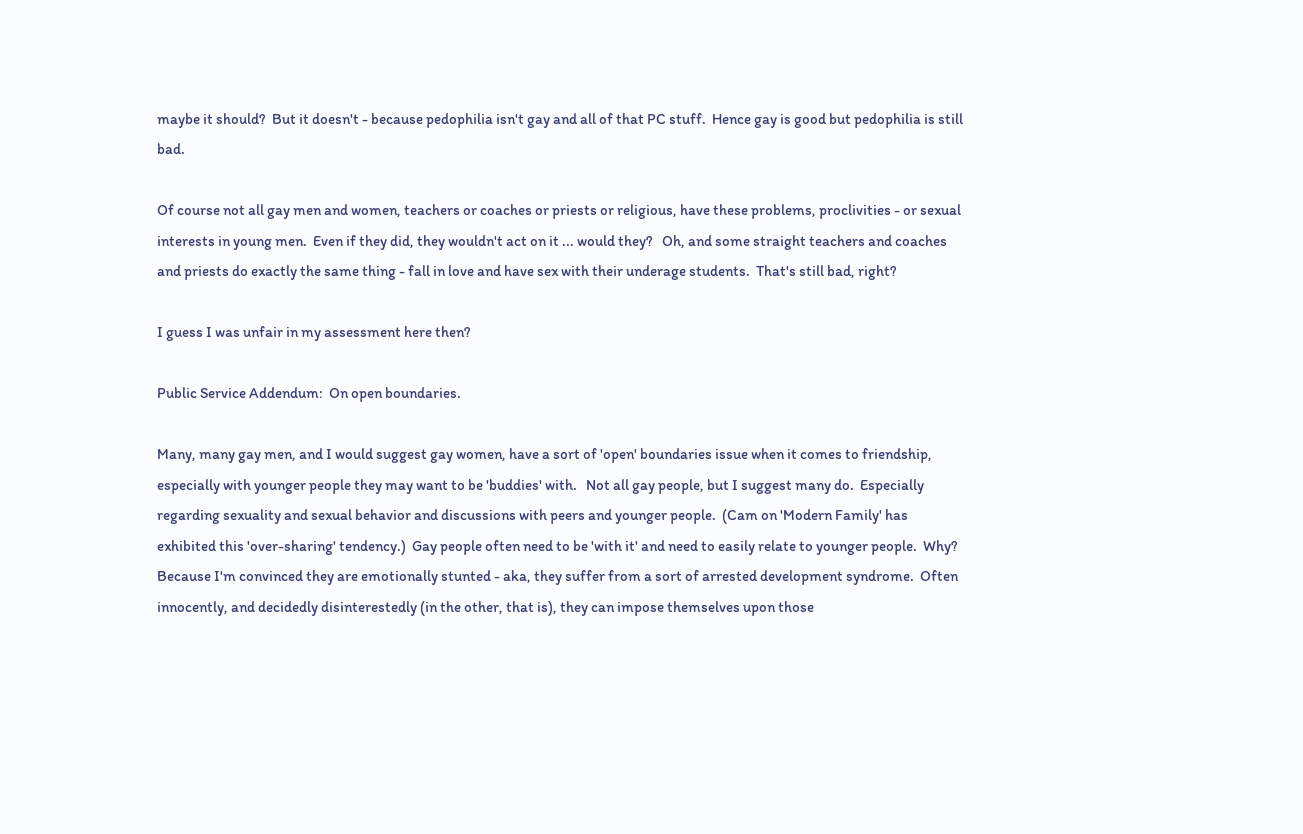maybe it should?  But it doesn't - because pedophilia isn't gay and all of that PC stuff.  Hence gay is good but pedophilia is still bad.

Of course not all gay men and women, teachers or coaches or priests or religious, have these problems, proclivities - or sexual interests in young men.  Even if they did, they wouldn't act on it ... would they?   Oh, and some straight teachers and coaches and priests do exactly the same thing - fall in love and have sex with their underage students.  That's still bad, right?

I guess I was unfair in my assessment here then?

Public Service Addendum:  On open boundaries.

Many, many gay men, and I would suggest gay women, have a sort of 'open' boundaries issue when it comes to friendship, especially with younger people they may want to be 'buddies' with.   Not all gay people, but I suggest many do.  Especially regarding sexuality and sexual behavior and discussions with peers and younger people.  (Cam on 'Modern Family' has exhibited this 'over-sharing' tendency.)  Gay people often need to be 'with it' and need to easily relate to younger people.  Why?  Because I'm convinced they are emotionally stunted - aka, they suffer from a sort of arrested development syndrome.  Often innocently, and decidedly disinterestedly (in the other, that is), they can impose themselves upon those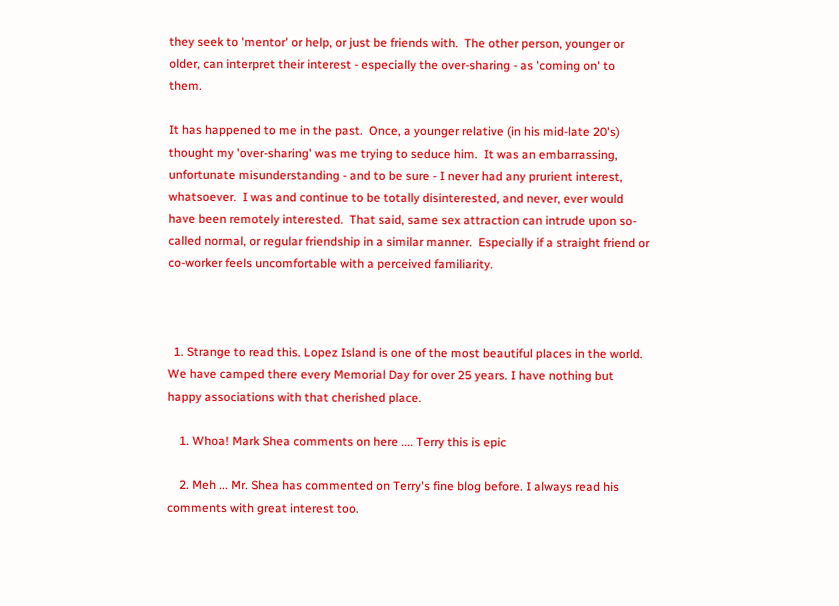they seek to 'mentor' or help, or just be friends with.  The other person, younger or older, can interpret their interest - especially the over-sharing - as 'coming on' to them.

It has happened to me in the past.  Once, a younger relative (in his mid-late 20's) thought my 'over-sharing' was me trying to seduce him.  It was an embarrassing, unfortunate misunderstanding - and to be sure - I never had any prurient interest, whatsoever.  I was and continue to be totally disinterested, and never, ever would have been remotely interested.  That said, same sex attraction can intrude upon so-called normal, or regular friendship in a similar manner.  Especially if a straight friend or co-worker feels uncomfortable with a perceived familiarity.



  1. Strange to read this. Lopez Island is one of the most beautiful places in the world. We have camped there every Memorial Day for over 25 years. I have nothing but happy associations with that cherished place.

    1. Whoa! Mark Shea comments on here .... Terry this is epic

    2. Meh ... Mr. Shea has commented on Terry's fine blog before. I always read his comments with great interest too.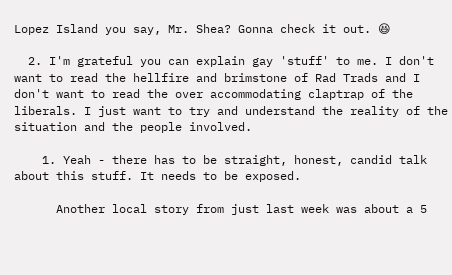Lopez Island you say, Mr. Shea? Gonna check it out. 😆

  2. I'm grateful you can explain gay 'stuff' to me. I don't want to read the hellfire and brimstone of Rad Trads and I don't want to read the over accommodating claptrap of the liberals. I just want to try and understand the reality of the situation and the people involved.

    1. Yeah - there has to be straight, honest, candid talk about this stuff. It needs to be exposed.

      Another local story from just last week was about a 5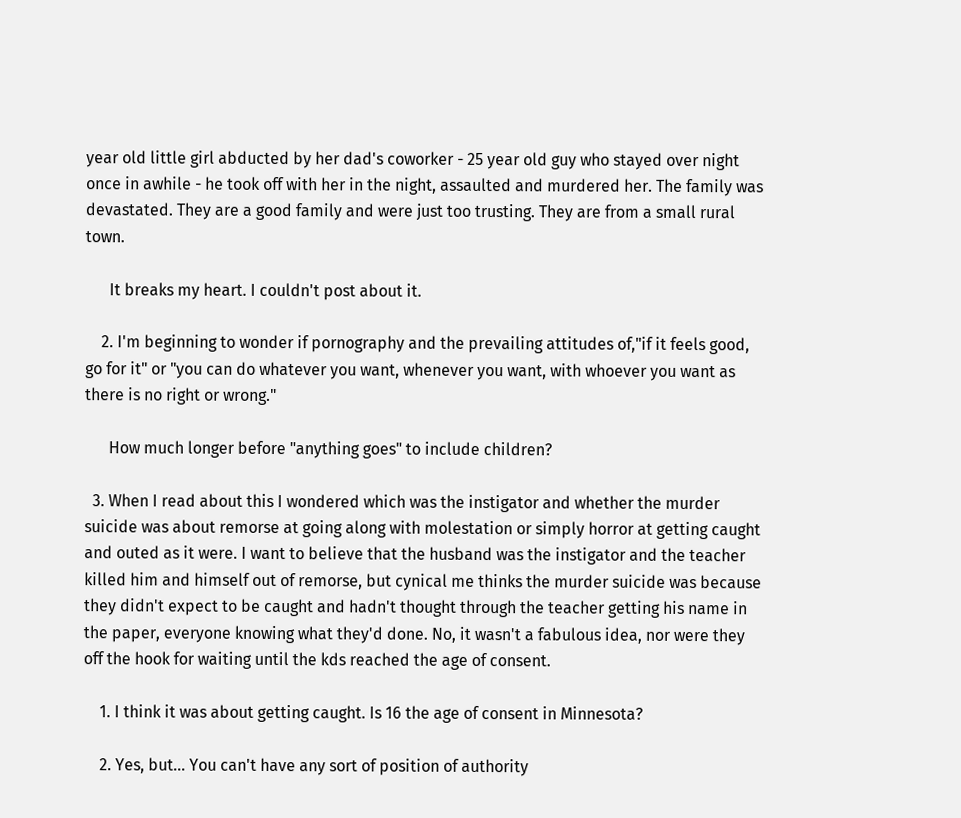year old little girl abducted by her dad's coworker - 25 year old guy who stayed over night once in awhile - he took off with her in the night, assaulted and murdered her. The family was devastated. They are a good family and were just too trusting. They are from a small rural town.

      It breaks my heart. I couldn't post about it.

    2. I'm beginning to wonder if pornography and the prevailing attitudes of,"if it feels good, go for it" or "you can do whatever you want, whenever you want, with whoever you want as there is no right or wrong."

      How much longer before "anything goes" to include children?

  3. When I read about this I wondered which was the instigator and whether the murder suicide was about remorse at going along with molestation or simply horror at getting caught and outed as it were. I want to believe that the husband was the instigator and the teacher killed him and himself out of remorse, but cynical me thinks the murder suicide was because they didn't expect to be caught and hadn't thought through the teacher getting his name in the paper, everyone knowing what they'd done. No, it wasn't a fabulous idea, nor were they off the hook for waiting until the kds reached the age of consent.

    1. I think it was about getting caught. Is 16 the age of consent in Minnesota?

    2. Yes, but... You can't have any sort of position of authority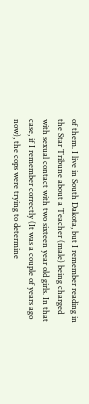of them. I live in South Dakota, but I remember reading in the Star Tribune about a Teacher (male) being charged with sexual contact with two sixteen year old girls. In that case, if I remember correctly (It was a couple of years ago now), the cops were trying to determine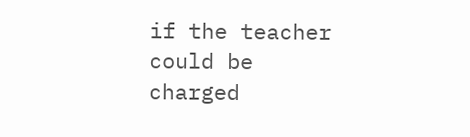if the teacher could be charged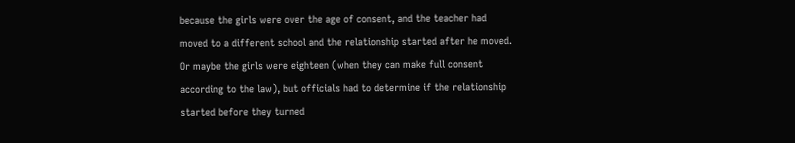because the girls were over the age of consent, and the teacher had moved to a different school and the relationship started after he moved. Or maybe the girls were eighteen (when they can make full consent according to the law), but officials had to determine if the relationship started before they turned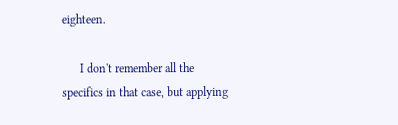eighteen.

      I don't remember all the specifics in that case, but applying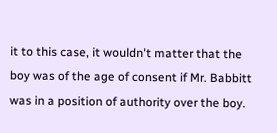it to this case, it wouldn't matter that the boy was of the age of consent if Mr. Babbitt was in a position of authority over the boy.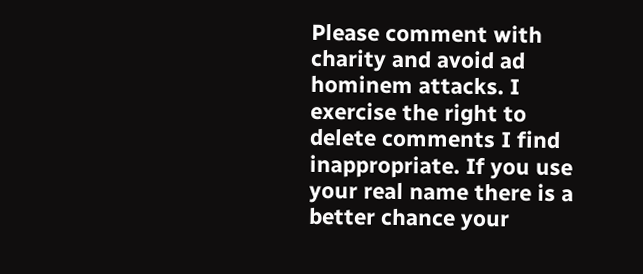Please comment with charity and avoid ad hominem attacks. I exercise the right to delete comments I find inappropriate. If you use your real name there is a better chance your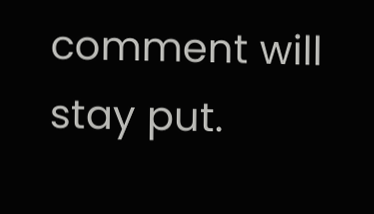comment will stay put.